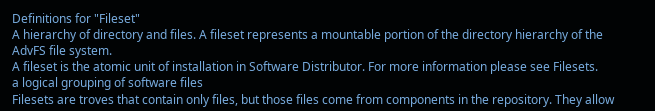Definitions for "Fileset"
A hierarchy of directory and files. A fileset represents a mountable portion of the directory hierarchy of the AdvFS file system.
A fileset is the atomic unit of installation in Software Distributor. For more information please see Filesets.
a logical grouping of software files
Filesets are troves that contain only files, but those files come from components in the repository. They allow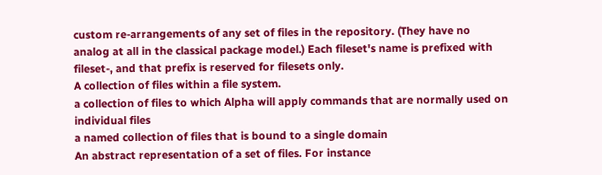custom re-arrangements of any set of files in the repository. (They have no analog at all in the classical package model.) Each fileset's name is prefixed with fileset-, and that prefix is reserved for filesets only.
A collection of files within a file system.
a collection of files to which Alpha will apply commands that are normally used on individual files
a named collection of files that is bound to a single domain
An abstract representation of a set of files. For instance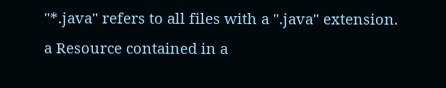"*.java" refers to all files with a ".java" extension.
a Resource contained in a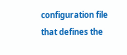configuration file that defines the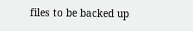files to be backed up